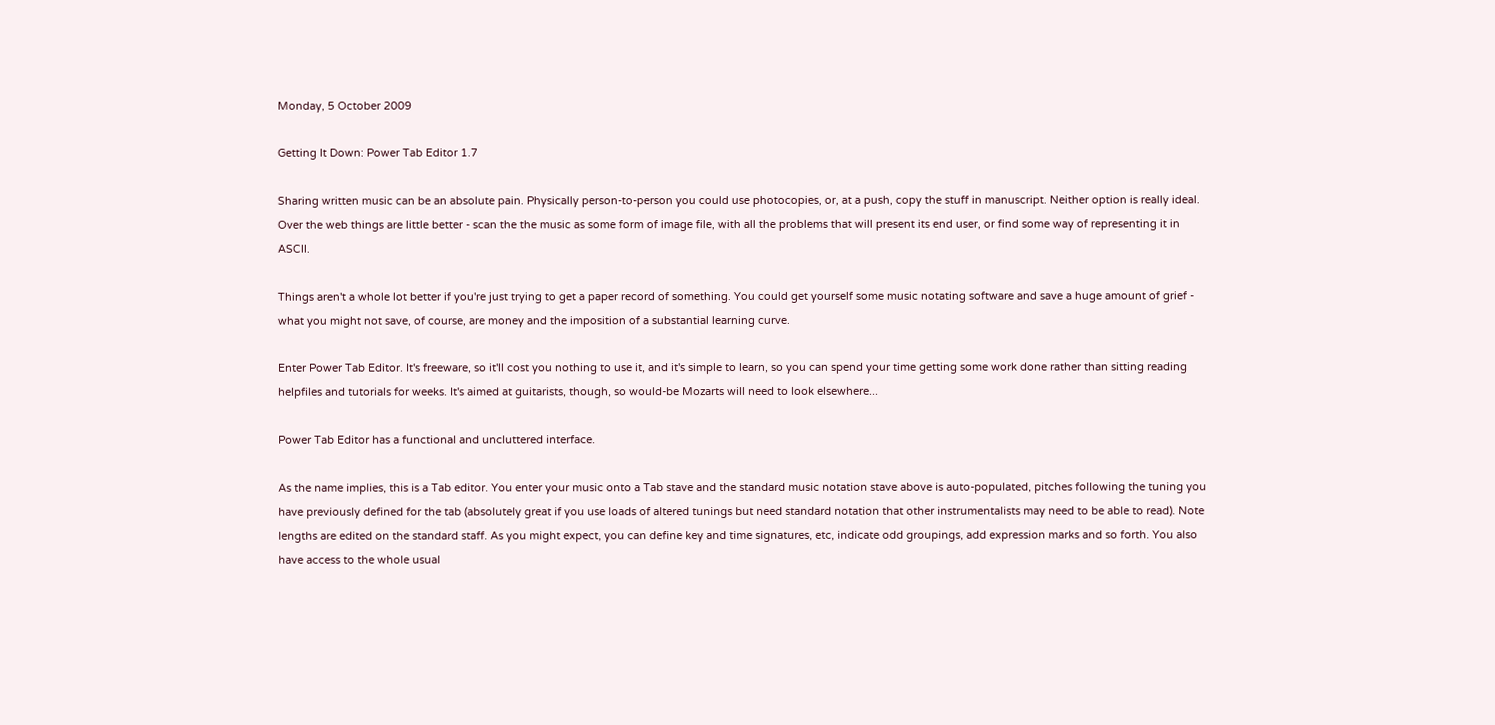Monday, 5 October 2009

Getting It Down: Power Tab Editor 1.7

Sharing written music can be an absolute pain. Physically person-to-person you could use photocopies, or, at a push, copy the stuff in manuscript. Neither option is really ideal. Over the web things are little better - scan the the music as some form of image file, with all the problems that will present its end user, or find some way of representing it in ASCII.

Things aren't a whole lot better if you're just trying to get a paper record of something. You could get yourself some music notating software and save a huge amount of grief - what you might not save, of course, are money and the imposition of a substantial learning curve.

Enter Power Tab Editor. It's freeware, so it'll cost you nothing to use it, and it's simple to learn, so you can spend your time getting some work done rather than sitting reading helpfiles and tutorials for weeks. It's aimed at guitarists, though, so would-be Mozarts will need to look elsewhere...

Power Tab Editor has a functional and uncluttered interface.

As the name implies, this is a Tab editor. You enter your music onto a Tab stave and the standard music notation stave above is auto-populated, pitches following the tuning you have previously defined for the tab (absolutely great if you use loads of altered tunings but need standard notation that other instrumentalists may need to be able to read). Note lengths are edited on the standard staff. As you might expect, you can define key and time signatures, etc, indicate odd groupings, add expression marks and so forth. You also have access to the whole usual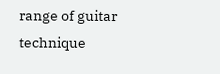range of guitar technique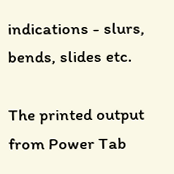indications - slurs, bends, slides etc.

The printed output from Power Tab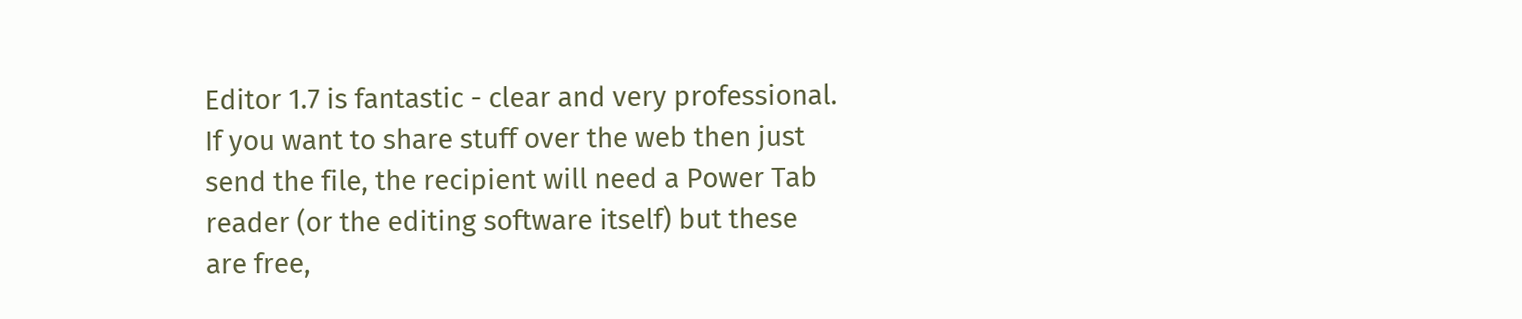Editor 1.7 is fantastic - clear and very professional. If you want to share stuff over the web then just send the file, the recipient will need a Power Tab reader (or the editing software itself) but these are free,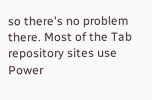so there's no problem there. Most of the Tab repository sites use Power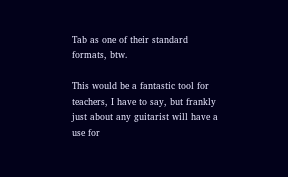Tab as one of their standard formats, btw.

This would be a fantastic tool for teachers, I have to say, but frankly just about any guitarist will have a use for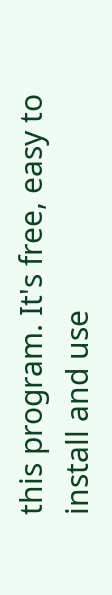this program. It's free, easy to install and use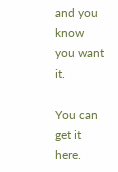and you know you want it.

You can get it here.